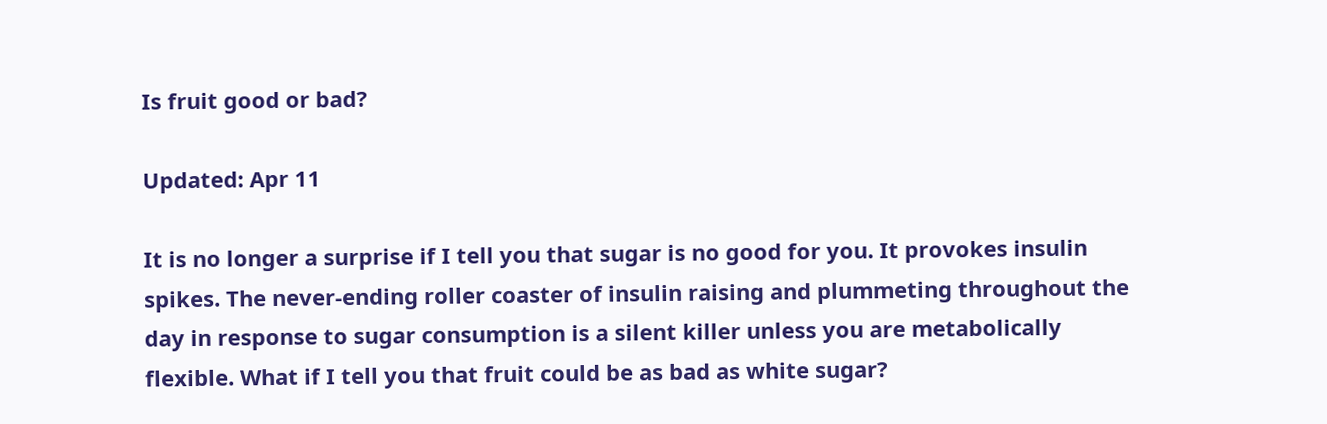Is fruit good or bad?

Updated: Apr 11

It is no longer a surprise if I tell you that sugar is no good for you. It provokes insulin spikes. The never-ending roller coaster of insulin raising and plummeting throughout the day in response to sugar consumption is a silent killer unless you are metabolically flexible. What if I tell you that fruit could be as bad as white sugar?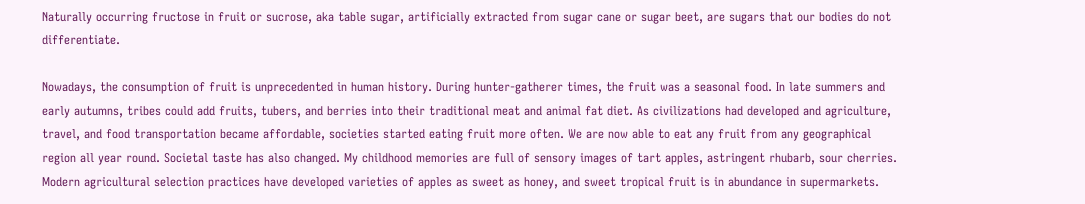Naturally occurring fructose in fruit or sucrose, aka table sugar, artificially extracted from sugar cane or sugar beet, are sugars that our bodies do not differentiate.

Nowadays, the consumption of fruit is unprecedented in human history. During hunter-gatherer times, the fruit was a seasonal food. In late summers and early autumns, tribes could add fruits, tubers, and berries into their traditional meat and animal fat diet. As civilizations had developed and agriculture, travel, and food transportation became affordable, societies started eating fruit more often. We are now able to eat any fruit from any geographical region all year round. Societal taste has also changed. My childhood memories are full of sensory images of tart apples, astringent rhubarb, sour cherries. Modern agricultural selection practices have developed varieties of apples as sweet as honey, and sweet tropical fruit is in abundance in supermarkets.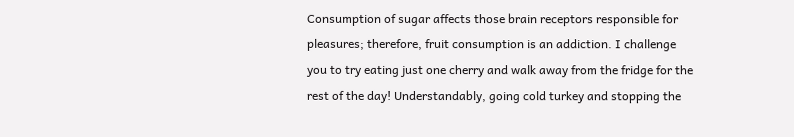Consumption of sugar affects those brain receptors responsible for pleasures; therefore, fruit consumption is an addiction. I challenge you to try eating just one cherry and walk away from the fridge for the rest of the day! Understandably, going cold turkey and stopping the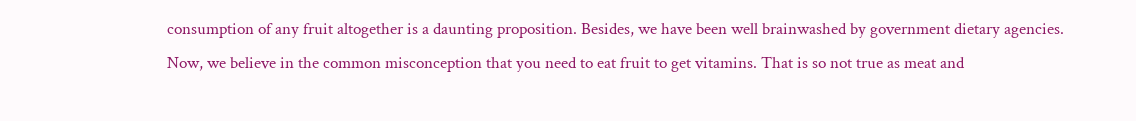consumption of any fruit altogether is a daunting proposition. Besides, we have been well brainwashed by government dietary agencies. Now, we believe in the common misconception that you need to eat fruit to get vitamins. That is so not true as meat and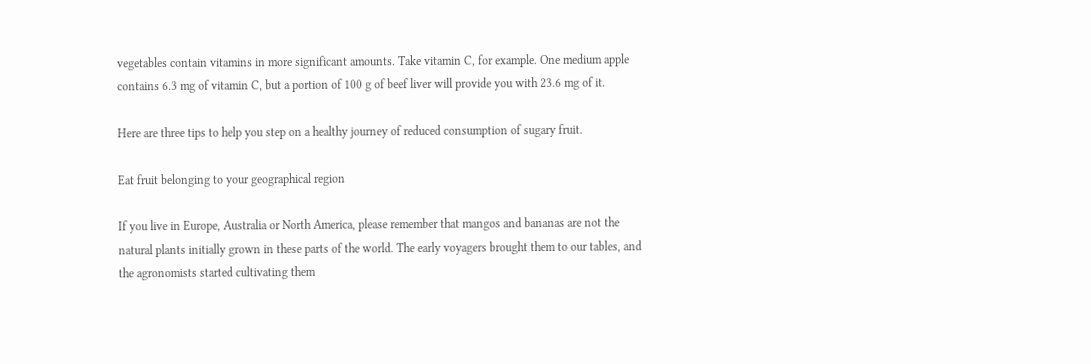vegetables contain vitamins in more significant amounts. Take vitamin C, for example. One medium apple contains 6.3 mg of vitamin C, but a portion of 100 g of beef liver will provide you with 23.6 mg of it.

Here are three tips to help you step on a healthy journey of reduced consumption of sugary fruit.

Eat fruit belonging to your geographical region

If you live in Europe, Australia or North America, please remember that mangos and bananas are not the natural plants initially grown in these parts of the world. The early voyagers brought them to our tables, and the agronomists started cultivating them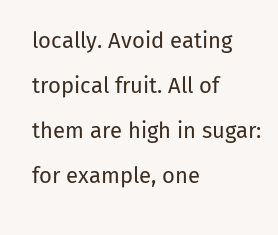locally. Avoid eating tropical fruit. All of them are high in sugar: for example, one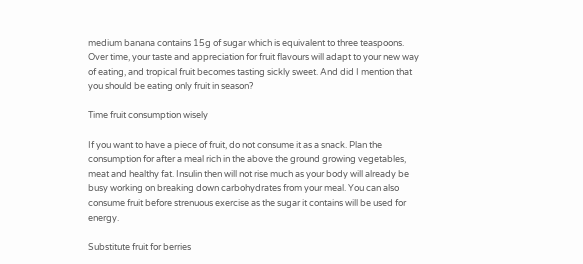medium banana contains 15g of sugar which is equivalent to three teaspoons. Over time, your taste and appreciation for fruit flavours will adapt to your new way of eating, and tropical fruit becomes tasting sickly sweet. And did I mention that you should be eating only fruit in season?

Time fruit consumption wisely

If you want to have a piece of fruit, do not consume it as a snack. Plan the consumption for after a meal rich in the above the ground growing vegetables, meat and healthy fat. Insulin then will not rise much as your body will already be busy working on breaking down carbohydrates from your meal. You can also consume fruit before strenuous exercise as the sugar it contains will be used for energy.

Substitute fruit for berries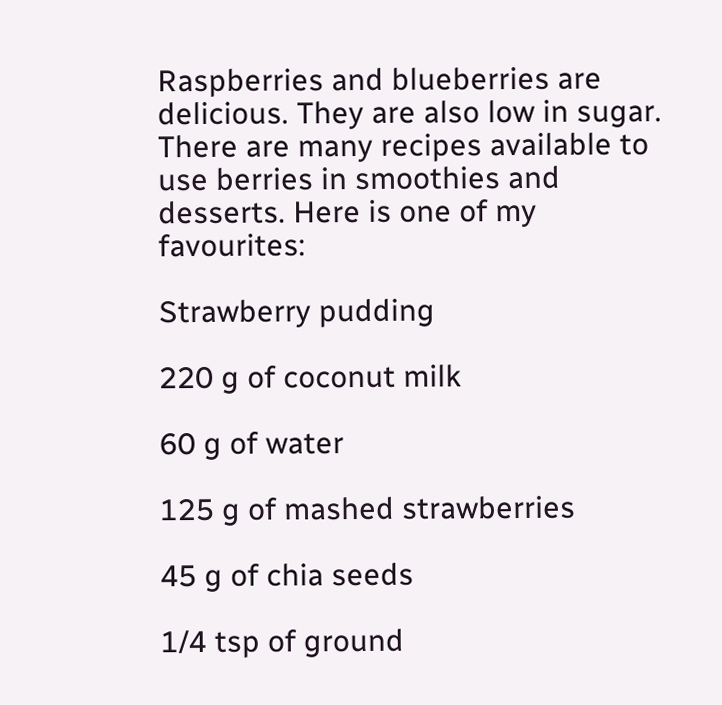Raspberries and blueberries are delicious. They are also low in sugar. There are many recipes available to use berries in smoothies and desserts. Here is one of my favourites:

Strawberry pudding

220 g of coconut milk

60 g of water

125 g of mashed strawberries

45 g of chia seeds

1/4 tsp of ground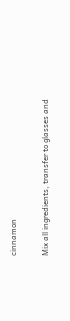cinnamon

Mix all ingredients, transfer to glasses and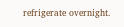refrigerate overnight.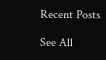Recent Posts

See All